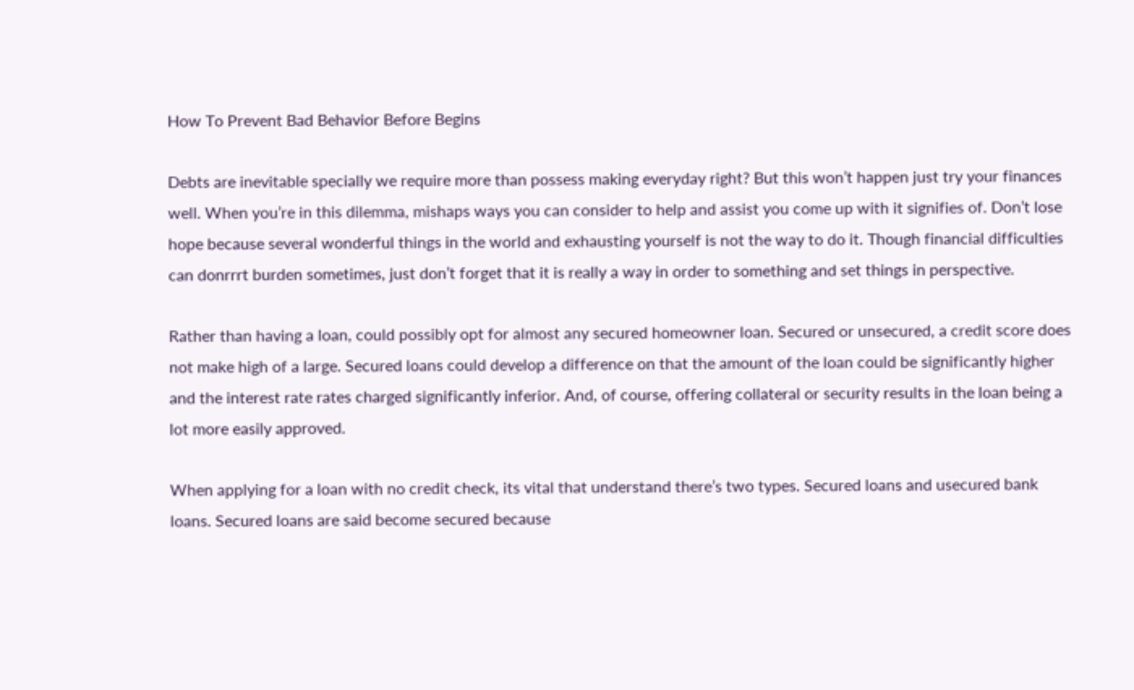How To Prevent Bad Behavior Before Begins

Debts are inevitable specially we require more than possess making everyday right? But this won’t happen just try your finances well. When you’re in this dilemma, mishaps ways you can consider to help and assist you come up with it signifies of. Don’t lose hope because several wonderful things in the world and exhausting yourself is not the way to do it. Though financial difficulties can donrrrt burden sometimes, just don’t forget that it is really a way in order to something and set things in perspective.

Rather than having a loan, could possibly opt for almost any secured homeowner loan. Secured or unsecured, a credit score does not make high of a large. Secured loans could develop a difference on that the amount of the loan could be significantly higher and the interest rate rates charged significantly inferior. And, of course, offering collateral or security results in the loan being a lot more easily approved.

When applying for a loan with no credit check, its vital that understand there’s two types. Secured loans and usecured bank loans. Secured loans are said become secured because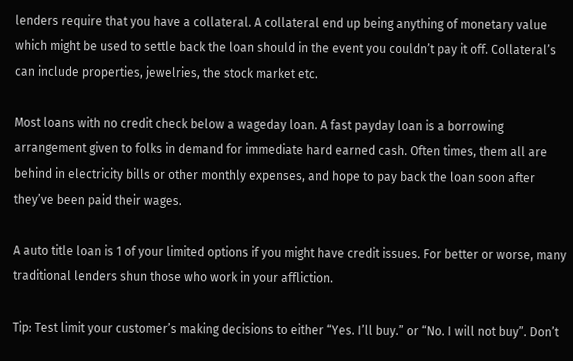lenders require that you have a collateral. A collateral end up being anything of monetary value which might be used to settle back the loan should in the event you couldn’t pay it off. Collateral’s can include properties, jewelries, the stock market etc.

Most loans with no credit check below a wageday loan. A fast payday loan is a borrowing arrangement given to folks in demand for immediate hard earned cash. Often times, them all are behind in electricity bills or other monthly expenses, and hope to pay back the loan soon after they’ve been paid their wages.

A auto title loan is 1 of your limited options if you might have credit issues. For better or worse, many traditional lenders shun those who work in your affliction.

Tip: Test limit your customer’s making decisions to either “Yes. I’ll buy.” or “No. I will not buy”. Don’t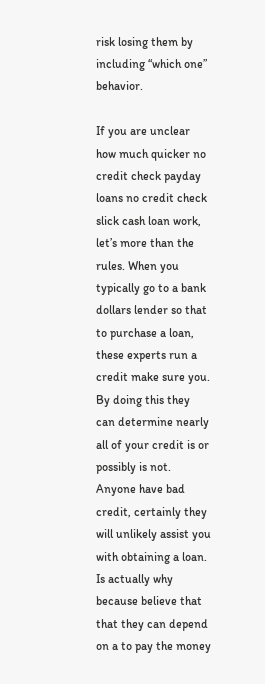risk losing them by including “which one” behavior.

If you are unclear how much quicker no credit check payday loans no credit check slick cash loan work, let’s more than the rules. When you typically go to a bank dollars lender so that to purchase a loan, these experts run a credit make sure you. By doing this they can determine nearly all of your credit is or possibly is not. Anyone have bad credit, certainly they will unlikely assist you with obtaining a loan. Is actually why because believe that that they can depend on a to pay the money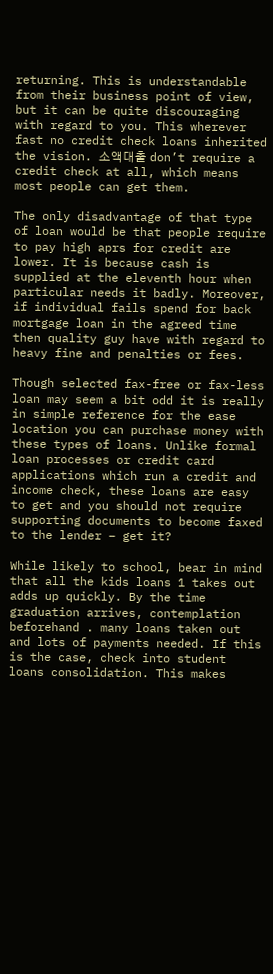returning. This is understandable from their business point of view, but it can be quite discouraging with regard to you. This wherever fast no credit check loans inherited the vision. 소액대출 don’t require a credit check at all, which means most people can get them.

The only disadvantage of that type of loan would be that people require to pay high aprs for credit are lower. It is because cash is supplied at the eleventh hour when particular needs it badly. Moreover, if individual fails spend for back mortgage loan in the agreed time then quality guy have with regard to heavy fine and penalties or fees.

Though selected fax-free or fax-less loan may seem a bit odd it is really in simple reference for the ease location you can purchase money with these types of loans. Unlike formal loan processes or credit card applications which run a credit and income check, these loans are easy to get and you should not require supporting documents to become faxed to the lender – get it?

While likely to school, bear in mind that all the kids loans 1 takes out adds up quickly. By the time graduation arrives, contemplation beforehand . many loans taken out and lots of payments needed. If this is the case, check into student loans consolidation. This makes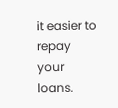it easier to repay your loans.